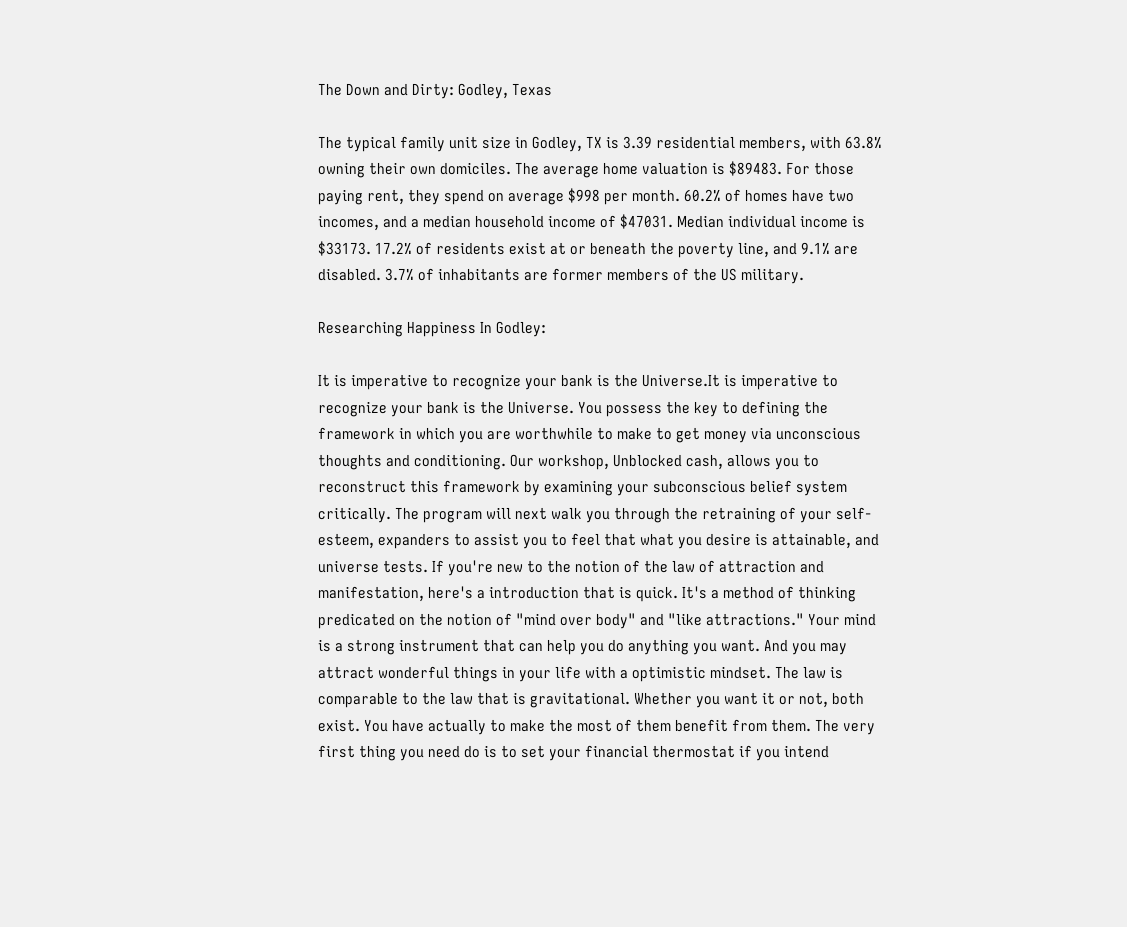The Down and Dirty: Godley, Texas

The typical family unit size in Godley, TX is 3.39 residential members, with 63.8% owning their own domiciles. The average home valuation is $89483. For those paying rent, they spend on average $998 per month. 60.2% of homes have two incomes, and a median household income of $47031. Median individual income is $33173. 17.2% of residents exist at or beneath the poverty line, and 9.1% are disabled. 3.7% of inhabitants are former members of the US military.

Researching Happiness In Godley:

It is imperative to recognize your bank is the Universe.It is imperative to recognize your bank is the Universe. You possess the key to defining the framework in which you are worthwhile to make to get money via unconscious thoughts and conditioning. Our workshop, Unblocked cash, allows you to reconstruct this framework by examining your subconscious belief system critically. The program will next walk you through the retraining of your self-esteem, expanders to assist you to feel that what you desire is attainable, and universe tests. If you're new to the notion of the law of attraction and manifestation, here's a introduction that is quick. It's a method of thinking predicated on the notion of "mind over body" and "like attractions." Your mind is a strong instrument that can help you do anything you want. And you may attract wonderful things in your life with a optimistic mindset. The law is comparable to the law that is gravitational. Whether you want it or not, both exist. You have actually to make the most of them benefit from them. The very first thing you need do is to set your financial thermostat if you intend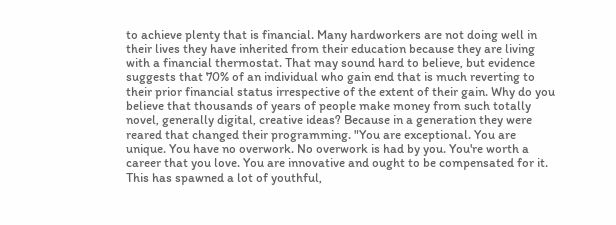to achieve plenty that is financial. Many hardworkers are not doing well in their lives they have inherited from their education because they are living with a financial thermostat. That may sound hard to believe, but evidence suggests that 70% of an individual who gain end that is much reverting to their prior financial status irrespective of the extent of their gain. Why do you believe that thousands of years of people make money from such totally novel, generally digital, creative ideas? Because in a generation they were reared that changed their programming. "You are exceptional. You are unique. You have no overwork. No overwork is had by you. You're worth a career that you love. You are innovative and ought to be compensated for it. This has spawned a lot of youthful,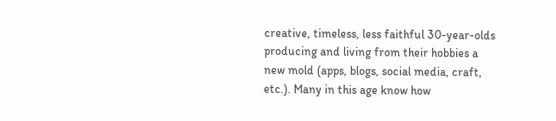creative, timeless, less faithful 30-year-olds producing and living from their hobbies a new mold (apps, blogs, social media, craft, etc.). Many in this age know how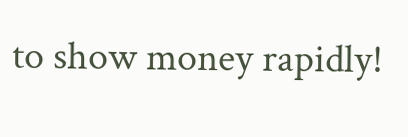to show money rapidly!